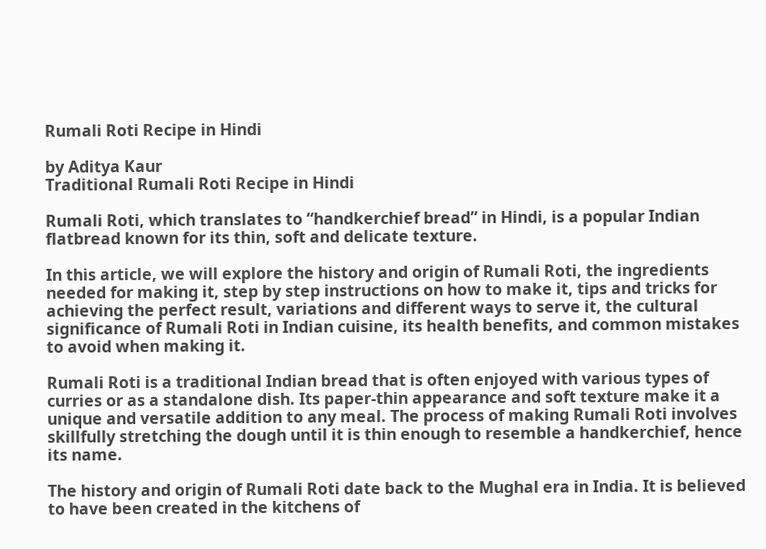Rumali Roti Recipe in Hindi

by Aditya Kaur
Traditional Rumali Roti Recipe in Hindi

Rumali Roti, which translates to “handkerchief bread” in Hindi, is a popular Indian flatbread known for its thin, soft and delicate texture.

In this article, we will explore the history and origin of Rumali Roti, the ingredients needed for making it, step by step instructions on how to make it, tips and tricks for achieving the perfect result, variations and different ways to serve it, the cultural significance of Rumali Roti in Indian cuisine, its health benefits, and common mistakes to avoid when making it.

Rumali Roti is a traditional Indian bread that is often enjoyed with various types of curries or as a standalone dish. Its paper-thin appearance and soft texture make it a unique and versatile addition to any meal. The process of making Rumali Roti involves skillfully stretching the dough until it is thin enough to resemble a handkerchief, hence its name.

The history and origin of Rumali Roti date back to the Mughal era in India. It is believed to have been created in the kitchens of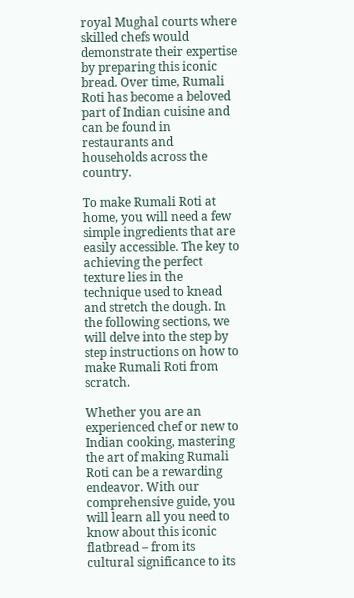royal Mughal courts where skilled chefs would demonstrate their expertise by preparing this iconic bread. Over time, Rumali Roti has become a beloved part of Indian cuisine and can be found in restaurants and households across the country.

To make Rumali Roti at home, you will need a few simple ingredients that are easily accessible. The key to achieving the perfect texture lies in the technique used to knead and stretch the dough. In the following sections, we will delve into the step by step instructions on how to make Rumali Roti from scratch.

Whether you are an experienced chef or new to Indian cooking, mastering the art of making Rumali Roti can be a rewarding endeavor. With our comprehensive guide, you will learn all you need to know about this iconic flatbread – from its cultural significance to its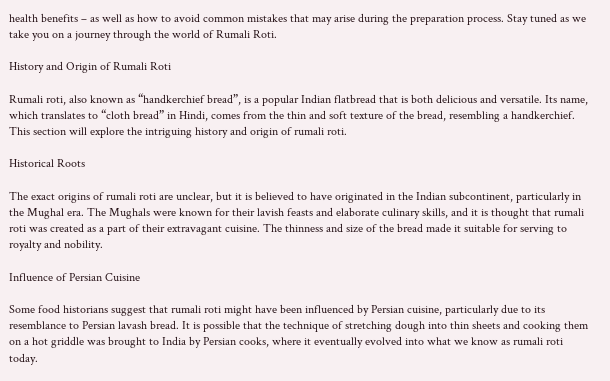health benefits – as well as how to avoid common mistakes that may arise during the preparation process. Stay tuned as we take you on a journey through the world of Rumali Roti.

History and Origin of Rumali Roti

Rumali roti, also known as “handkerchief bread”, is a popular Indian flatbread that is both delicious and versatile. Its name, which translates to “cloth bread” in Hindi, comes from the thin and soft texture of the bread, resembling a handkerchief. This section will explore the intriguing history and origin of rumali roti.

Historical Roots

The exact origins of rumali roti are unclear, but it is believed to have originated in the Indian subcontinent, particularly in the Mughal era. The Mughals were known for their lavish feasts and elaborate culinary skills, and it is thought that rumali roti was created as a part of their extravagant cuisine. The thinness and size of the bread made it suitable for serving to royalty and nobility.

Influence of Persian Cuisine

Some food historians suggest that rumali roti might have been influenced by Persian cuisine, particularly due to its resemblance to Persian lavash bread. It is possible that the technique of stretching dough into thin sheets and cooking them on a hot griddle was brought to India by Persian cooks, where it eventually evolved into what we know as rumali roti today.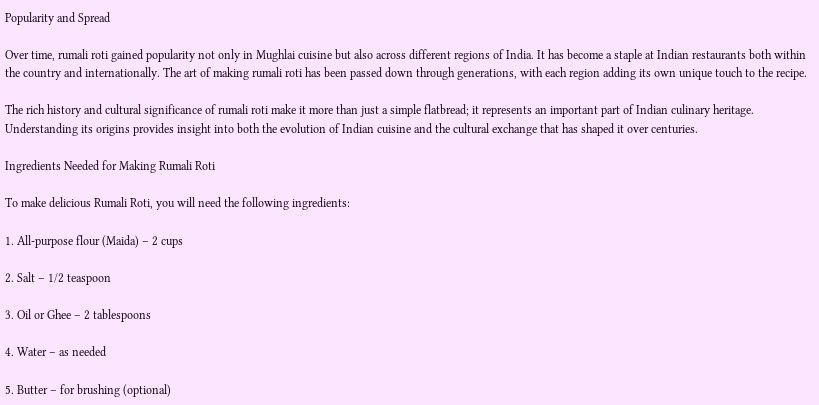Popularity and Spread

Over time, rumali roti gained popularity not only in Mughlai cuisine but also across different regions of India. It has become a staple at Indian restaurants both within the country and internationally. The art of making rumali roti has been passed down through generations, with each region adding its own unique touch to the recipe.

The rich history and cultural significance of rumali roti make it more than just a simple flatbread; it represents an important part of Indian culinary heritage. Understanding its origins provides insight into both the evolution of Indian cuisine and the cultural exchange that has shaped it over centuries.

Ingredients Needed for Making Rumali Roti

To make delicious Rumali Roti, you will need the following ingredients:

1. All-purpose flour (Maida) – 2 cups

2. Salt – 1/2 teaspoon

3. Oil or Ghee – 2 tablespoons

4. Water – as needed

5. Butter – for brushing (optional)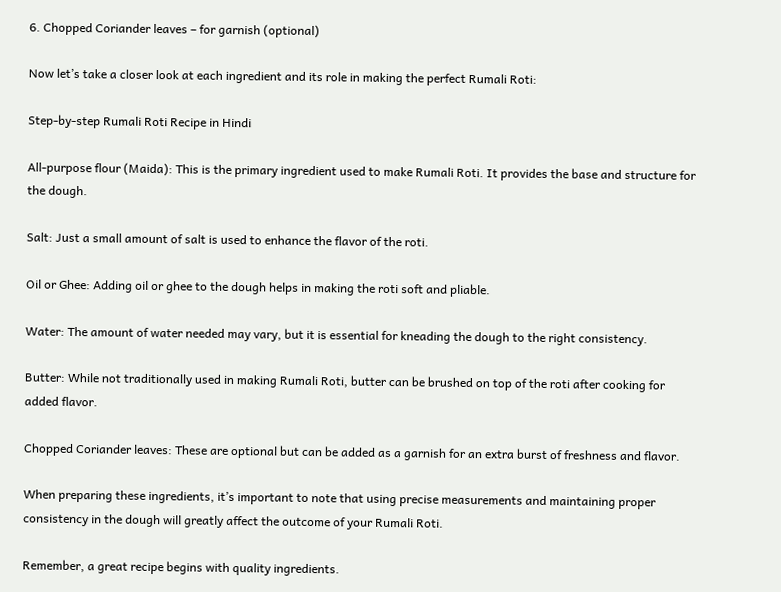6. Chopped Coriander leaves – for garnish (optional)

Now let’s take a closer look at each ingredient and its role in making the perfect Rumali Roti:

Step-by-step Rumali Roti Recipe in Hindi

All-purpose flour (Maida): This is the primary ingredient used to make Rumali Roti. It provides the base and structure for the dough.

Salt: Just a small amount of salt is used to enhance the flavor of the roti.

Oil or Ghee: Adding oil or ghee to the dough helps in making the roti soft and pliable.

Water: The amount of water needed may vary, but it is essential for kneading the dough to the right consistency.

Butter: While not traditionally used in making Rumali Roti, butter can be brushed on top of the roti after cooking for added flavor.

Chopped Coriander leaves: These are optional but can be added as a garnish for an extra burst of freshness and flavor.

When preparing these ingredients, it’s important to note that using precise measurements and maintaining proper consistency in the dough will greatly affect the outcome of your Rumali Roti.

Remember, a great recipe begins with quality ingredients.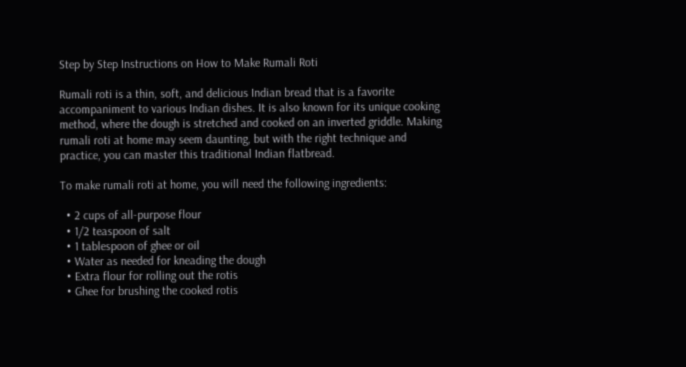Step by Step Instructions on How to Make Rumali Roti

Rumali roti is a thin, soft, and delicious Indian bread that is a favorite accompaniment to various Indian dishes. It is also known for its unique cooking method, where the dough is stretched and cooked on an inverted griddle. Making rumali roti at home may seem daunting, but with the right technique and practice, you can master this traditional Indian flatbread.

To make rumali roti at home, you will need the following ingredients:

  • 2 cups of all-purpose flour
  • 1/2 teaspoon of salt
  • 1 tablespoon of ghee or oil
  • Water as needed for kneading the dough
  • Extra flour for rolling out the rotis
  • Ghee for brushing the cooked rotis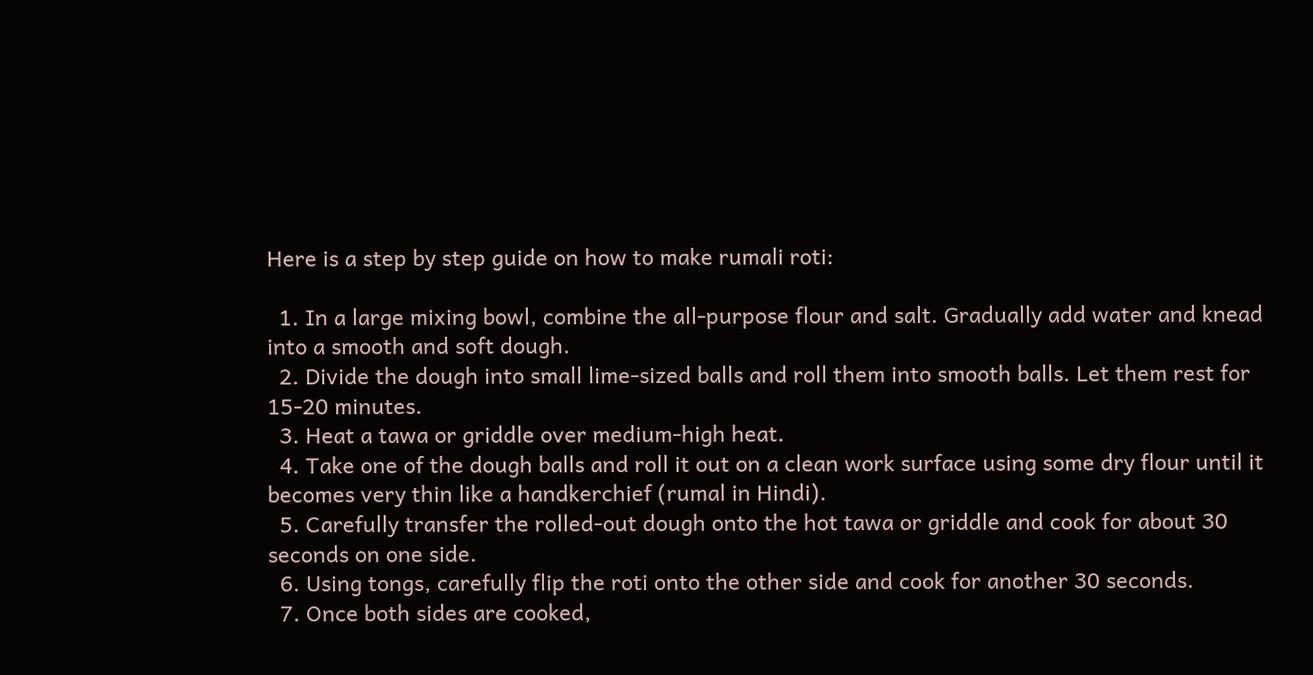Here is a step by step guide on how to make rumali roti:

  1. In a large mixing bowl, combine the all-purpose flour and salt. Gradually add water and knead into a smooth and soft dough.
  2. Divide the dough into small lime-sized balls and roll them into smooth balls. Let them rest for 15-20 minutes.
  3. Heat a tawa or griddle over medium-high heat.
  4. Take one of the dough balls and roll it out on a clean work surface using some dry flour until it becomes very thin like a handkerchief (rumal in Hindi).
  5. Carefully transfer the rolled-out dough onto the hot tawa or griddle and cook for about 30 seconds on one side.
  6. Using tongs, carefully flip the roti onto the other side and cook for another 30 seconds.
  7. Once both sides are cooked,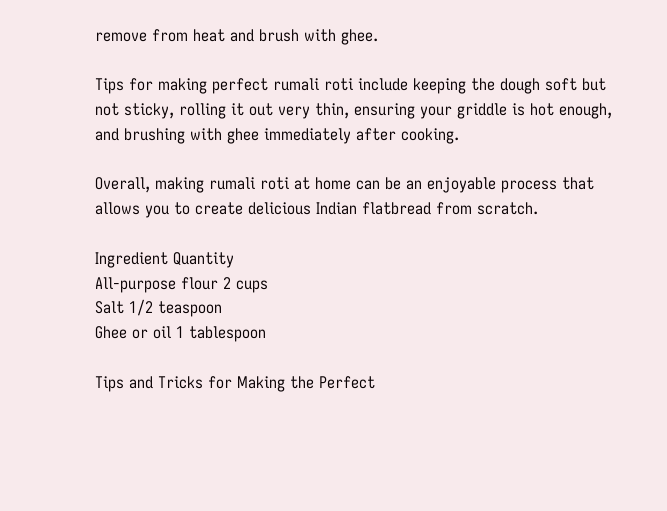remove from heat and brush with ghee.

Tips for making perfect rumali roti include keeping the dough soft but not sticky, rolling it out very thin, ensuring your griddle is hot enough, and brushing with ghee immediately after cooking.

Overall, making rumali roti at home can be an enjoyable process that allows you to create delicious Indian flatbread from scratch.

Ingredient Quantity
All-purpose flour 2 cups
Salt 1/2 teaspoon
Ghee or oil 1 tablespoon

Tips and Tricks for Making the Perfect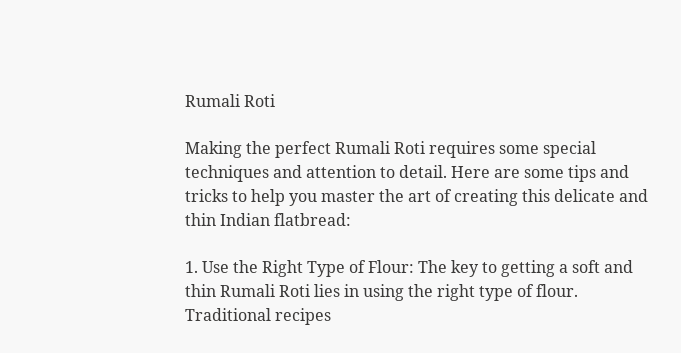Rumali Roti

Making the perfect Rumali Roti requires some special techniques and attention to detail. Here are some tips and tricks to help you master the art of creating this delicate and thin Indian flatbread:

1. Use the Right Type of Flour: The key to getting a soft and thin Rumali Roti lies in using the right type of flour. Traditional recipes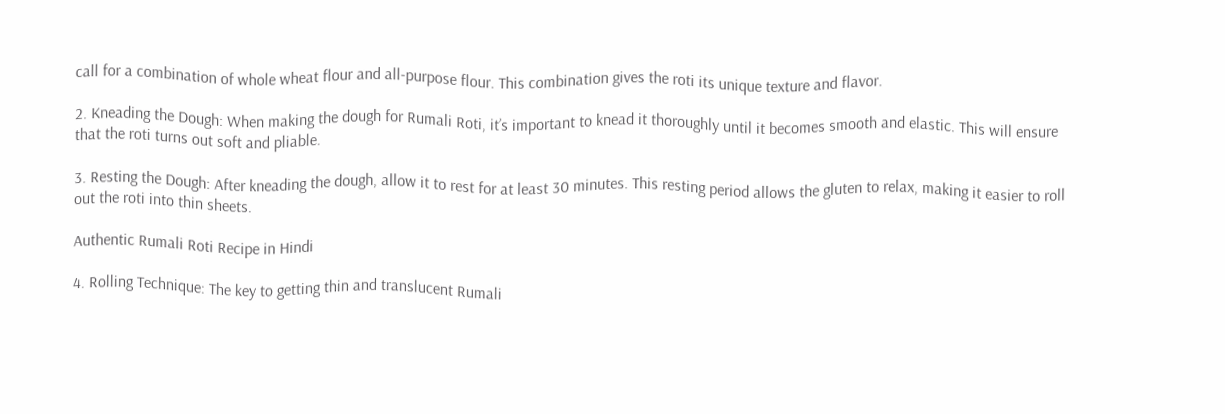call for a combination of whole wheat flour and all-purpose flour. This combination gives the roti its unique texture and flavor.

2. Kneading the Dough: When making the dough for Rumali Roti, it’s important to knead it thoroughly until it becomes smooth and elastic. This will ensure that the roti turns out soft and pliable.

3. Resting the Dough: After kneading the dough, allow it to rest for at least 30 minutes. This resting period allows the gluten to relax, making it easier to roll out the roti into thin sheets.

Authentic Rumali Roti Recipe in Hindi

4. Rolling Technique: The key to getting thin and translucent Rumali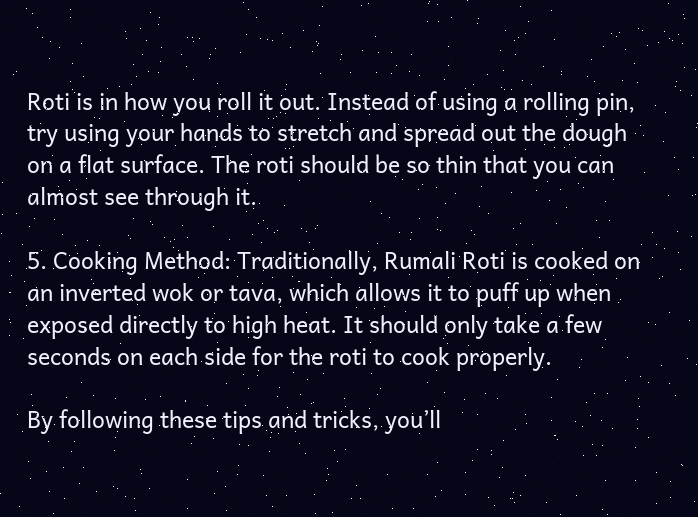Roti is in how you roll it out. Instead of using a rolling pin, try using your hands to stretch and spread out the dough on a flat surface. The roti should be so thin that you can almost see through it.

5. Cooking Method: Traditionally, Rumali Roti is cooked on an inverted wok or tava, which allows it to puff up when exposed directly to high heat. It should only take a few seconds on each side for the roti to cook properly.

By following these tips and tricks, you’ll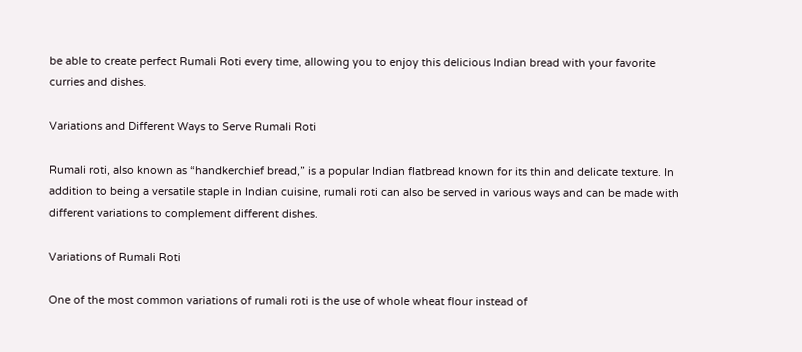be able to create perfect Rumali Roti every time, allowing you to enjoy this delicious Indian bread with your favorite curries and dishes.

Variations and Different Ways to Serve Rumali Roti

Rumali roti, also known as “handkerchief bread,” is a popular Indian flatbread known for its thin and delicate texture. In addition to being a versatile staple in Indian cuisine, rumali roti can also be served in various ways and can be made with different variations to complement different dishes.

Variations of Rumali Roti

One of the most common variations of rumali roti is the use of whole wheat flour instead of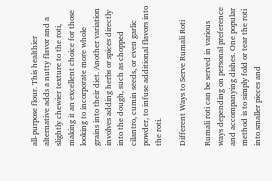all-purpose flour. This healthier alternative adds a nutty flavor and a slightly chewier texture to the roti, making it an excellent choice for those looking to incorporate more whole grains into their diet. Another variation involves adding herbs or spices directly into the dough, such as chopped cilantro, cumin seeds, or even garlic powder, to infuse additional flavors into the roti.

Different Ways to Serve Rumali Roti

Rumali roti can be served in various ways depending on personal preference and accompanying dishes. One popular method is to simply fold or tear the roti into smaller pieces and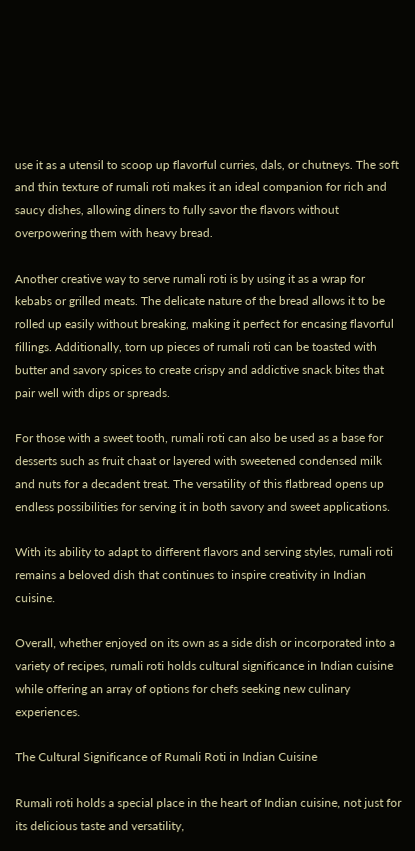use it as a utensil to scoop up flavorful curries, dals, or chutneys. The soft and thin texture of rumali roti makes it an ideal companion for rich and saucy dishes, allowing diners to fully savor the flavors without overpowering them with heavy bread.

Another creative way to serve rumali roti is by using it as a wrap for kebabs or grilled meats. The delicate nature of the bread allows it to be rolled up easily without breaking, making it perfect for encasing flavorful fillings. Additionally, torn up pieces of rumali roti can be toasted with butter and savory spices to create crispy and addictive snack bites that pair well with dips or spreads.

For those with a sweet tooth, rumali roti can also be used as a base for desserts such as fruit chaat or layered with sweetened condensed milk and nuts for a decadent treat. The versatility of this flatbread opens up endless possibilities for serving it in both savory and sweet applications.

With its ability to adapt to different flavors and serving styles, rumali roti remains a beloved dish that continues to inspire creativity in Indian cuisine.

Overall, whether enjoyed on its own as a side dish or incorporated into a variety of recipes, rumali roti holds cultural significance in Indian cuisine while offering an array of options for chefs seeking new culinary experiences.

The Cultural Significance of Rumali Roti in Indian Cuisine

Rumali roti holds a special place in the heart of Indian cuisine, not just for its delicious taste and versatility,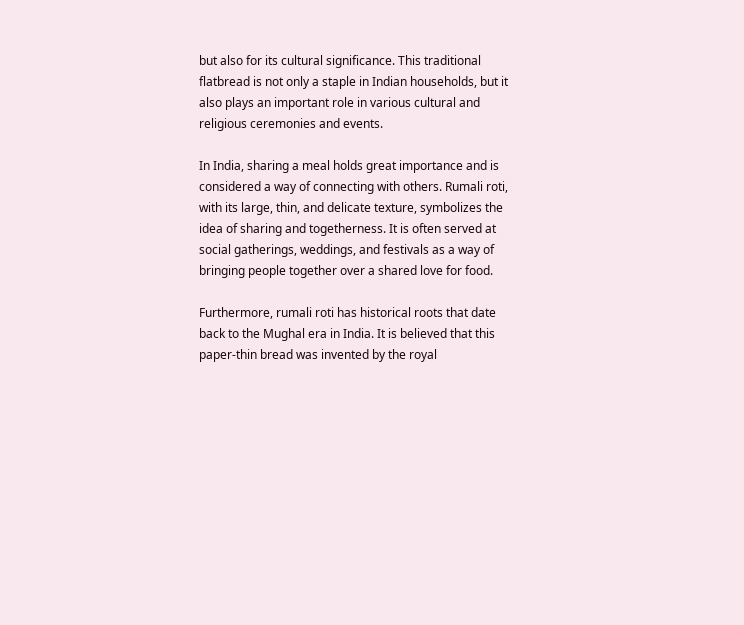but also for its cultural significance. This traditional flatbread is not only a staple in Indian households, but it also plays an important role in various cultural and religious ceremonies and events.

In India, sharing a meal holds great importance and is considered a way of connecting with others. Rumali roti, with its large, thin, and delicate texture, symbolizes the idea of sharing and togetherness. It is often served at social gatherings, weddings, and festivals as a way of bringing people together over a shared love for food.

Furthermore, rumali roti has historical roots that date back to the Mughal era in India. It is believed that this paper-thin bread was invented by the royal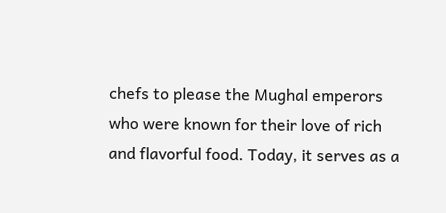chefs to please the Mughal emperors who were known for their love of rich and flavorful food. Today, it serves as a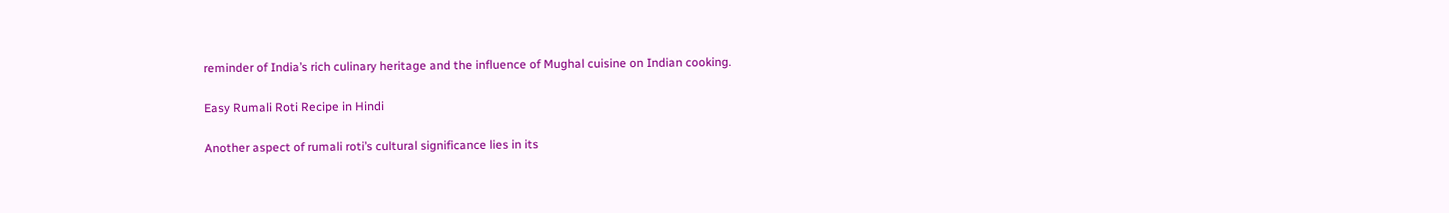reminder of India’s rich culinary heritage and the influence of Mughal cuisine on Indian cooking.

Easy Rumali Roti Recipe in Hindi

Another aspect of rumali roti’s cultural significance lies in its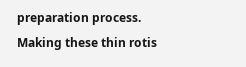preparation process. Making these thin rotis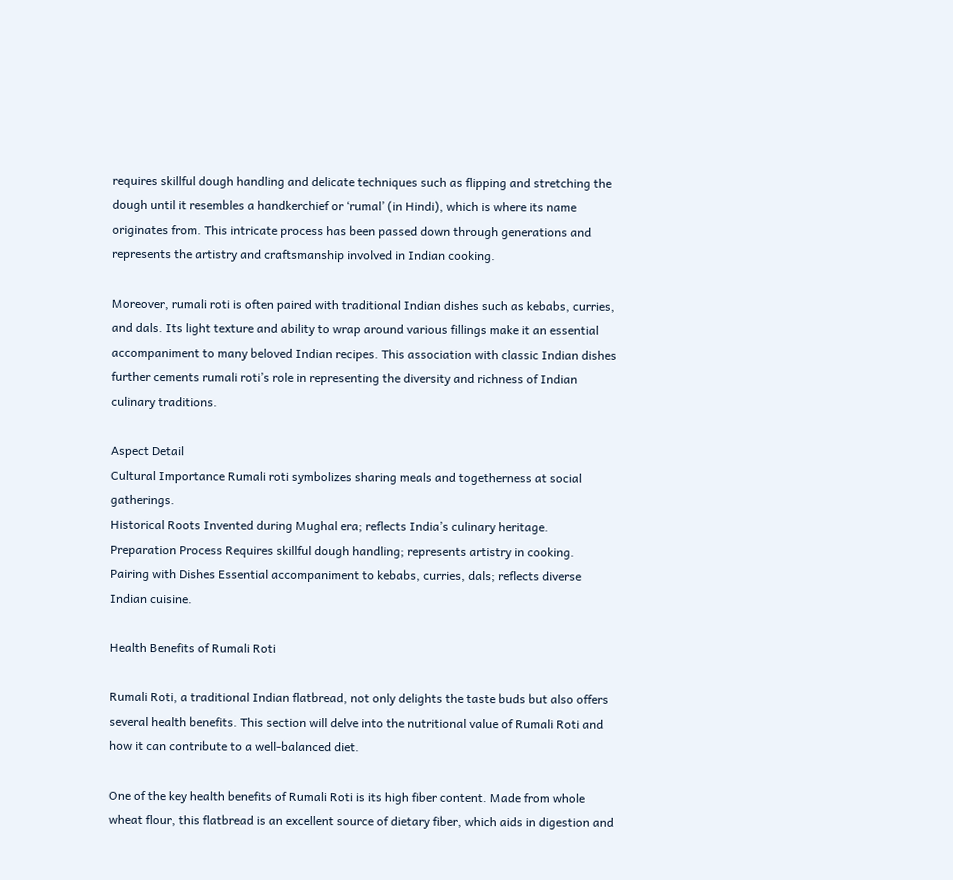requires skillful dough handling and delicate techniques such as flipping and stretching the dough until it resembles a handkerchief or ‘rumal’ (in Hindi), which is where its name originates from. This intricate process has been passed down through generations and represents the artistry and craftsmanship involved in Indian cooking.

Moreover, rumali roti is often paired with traditional Indian dishes such as kebabs, curries, and dals. Its light texture and ability to wrap around various fillings make it an essential accompaniment to many beloved Indian recipes. This association with classic Indian dishes further cements rumali roti’s role in representing the diversity and richness of Indian culinary traditions.

Aspect Detail
Cultural Importance Rumali roti symbolizes sharing meals and togetherness at social gatherings.
Historical Roots Invented during Mughal era; reflects India’s culinary heritage.
Preparation Process Requires skillful dough handling; represents artistry in cooking.
Pairing with Dishes Essential accompaniment to kebabs, curries, dals; reflects diverse Indian cuisine.

Health Benefits of Rumali Roti

Rumali Roti, a traditional Indian flatbread, not only delights the taste buds but also offers several health benefits. This section will delve into the nutritional value of Rumali Roti and how it can contribute to a well-balanced diet.

One of the key health benefits of Rumali Roti is its high fiber content. Made from whole wheat flour, this flatbread is an excellent source of dietary fiber, which aids in digestion and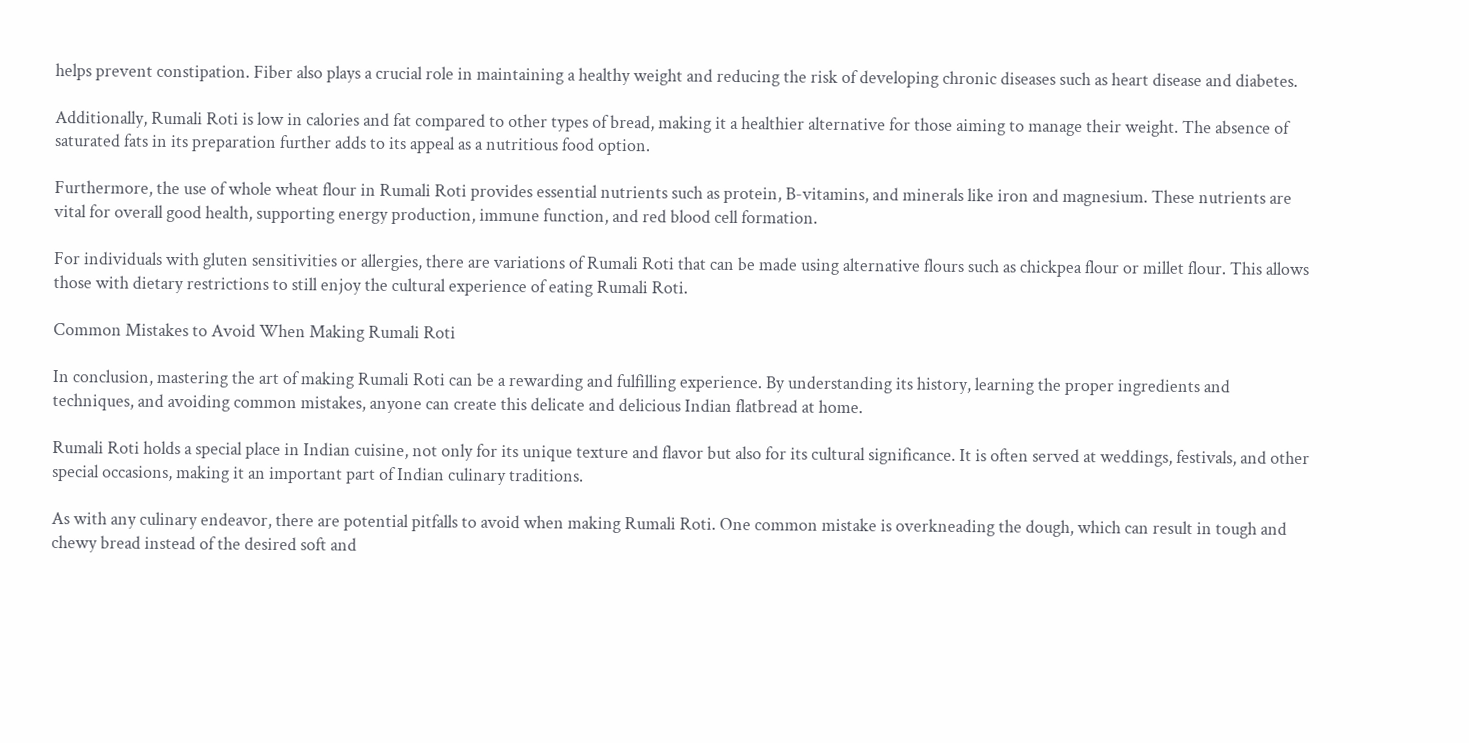helps prevent constipation. Fiber also plays a crucial role in maintaining a healthy weight and reducing the risk of developing chronic diseases such as heart disease and diabetes.

Additionally, Rumali Roti is low in calories and fat compared to other types of bread, making it a healthier alternative for those aiming to manage their weight. The absence of saturated fats in its preparation further adds to its appeal as a nutritious food option.

Furthermore, the use of whole wheat flour in Rumali Roti provides essential nutrients such as protein, B-vitamins, and minerals like iron and magnesium. These nutrients are vital for overall good health, supporting energy production, immune function, and red blood cell formation.

For individuals with gluten sensitivities or allergies, there are variations of Rumali Roti that can be made using alternative flours such as chickpea flour or millet flour. This allows those with dietary restrictions to still enjoy the cultural experience of eating Rumali Roti.

Common Mistakes to Avoid When Making Rumali Roti

In conclusion, mastering the art of making Rumali Roti can be a rewarding and fulfilling experience. By understanding its history, learning the proper ingredients and techniques, and avoiding common mistakes, anyone can create this delicate and delicious Indian flatbread at home.

Rumali Roti holds a special place in Indian cuisine, not only for its unique texture and flavor but also for its cultural significance. It is often served at weddings, festivals, and other special occasions, making it an important part of Indian culinary traditions.

As with any culinary endeavor, there are potential pitfalls to avoid when making Rumali Roti. One common mistake is overkneading the dough, which can result in tough and chewy bread instead of the desired soft and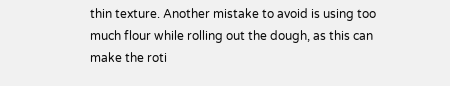thin texture. Another mistake to avoid is using too much flour while rolling out the dough, as this can make the roti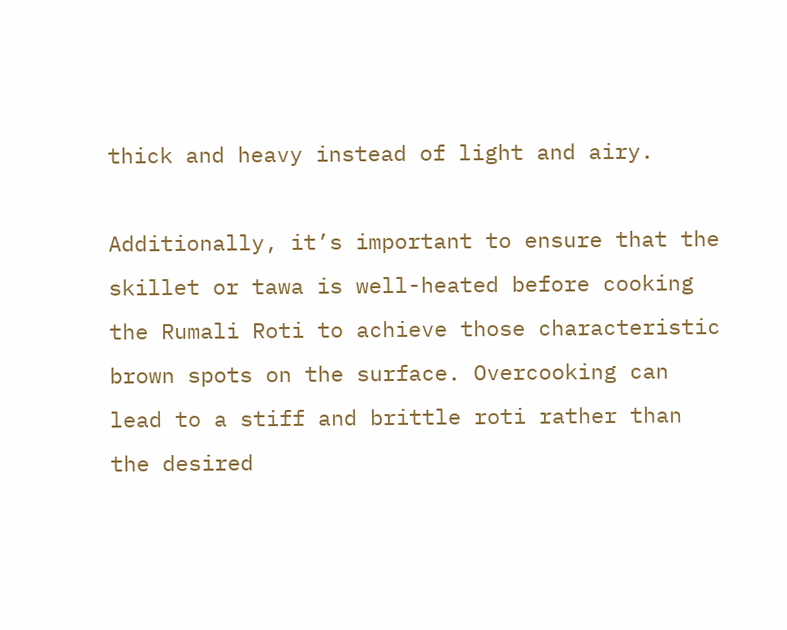thick and heavy instead of light and airy.

Additionally, it’s important to ensure that the skillet or tawa is well-heated before cooking the Rumali Roti to achieve those characteristic brown spots on the surface. Overcooking can lead to a stiff and brittle roti rather than the desired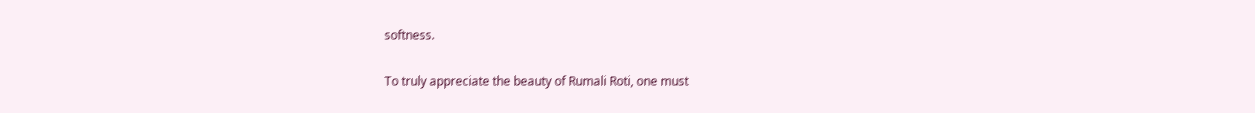softness.

To truly appreciate the beauty of Rumali Roti, one must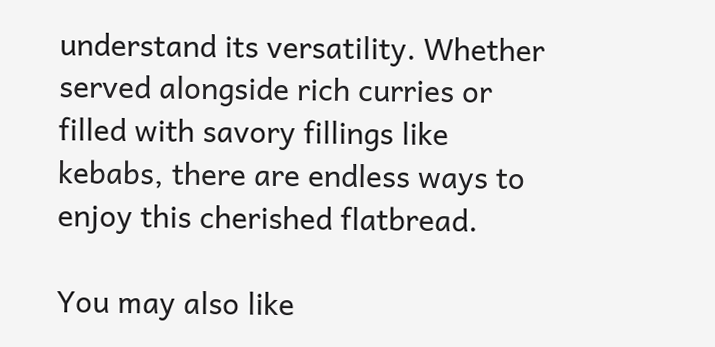understand its versatility. Whether served alongside rich curries or filled with savory fillings like kebabs, there are endless ways to enjoy this cherished flatbread.

You may also like